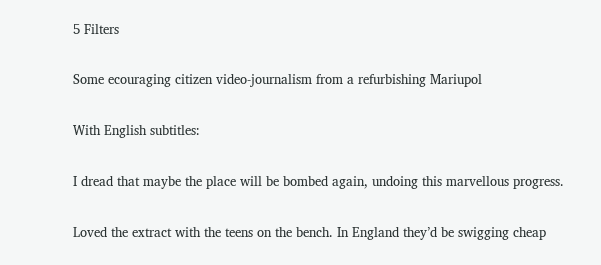5 Filters

Some ecouraging citizen video-journalism from a refurbishing Mariupol

With English subtitles:

I dread that maybe the place will be bombed again, undoing this marvellous progress.

Loved the extract with the teens on the bench. In England they’d be swigging cheap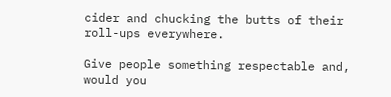cider and chucking the butts of their roll-ups everywhere.

Give people something respectable and, would you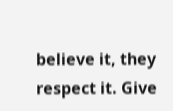believe it, they respect it. Give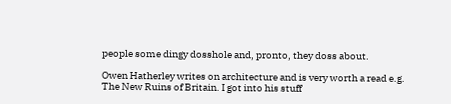people some dingy dosshole and, pronto, they doss about.

Owen Hatherley writes on architecture and is very worth a read e.g. The New Ruins of Britain. I got into his stuff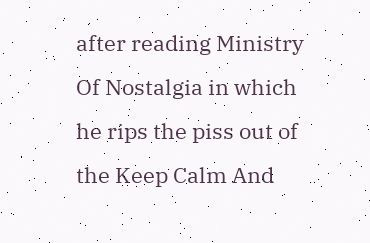after reading Ministry Of Nostalgia in which he rips the piss out of the Keep Calm And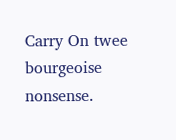Carry On twee bourgeoise nonsense.